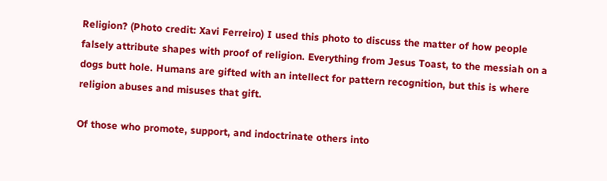Religion? (Photo credit: Xavi Ferreiro) I used this photo to discuss the matter of how people falsely attribute shapes with proof of religion. Everything from Jesus Toast, to the messiah on a dogs butt hole. Humans are gifted with an intellect for pattern recognition, but this is where religion abuses and misuses that gift.

Of those who promote, support, and indoctrinate others into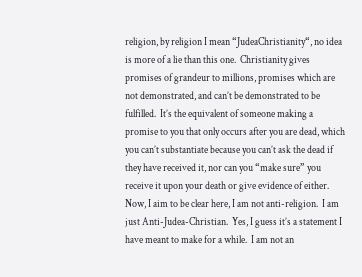religion, by religion I mean “JudeaChristianity“, no idea is more of a lie than this one.  Christianity gives promises of grandeur to millions, promises which are not demonstrated, and can’t be demonstrated to be fulfilled.  It’s the equivalent of someone making a promise to you that only occurs after you are dead, which you can’t substantiate because you can’t ask the dead if they have received it, nor can you “make sure” you receive it upon your death or give evidence of either.  Now, I aim to be clear here, I am not anti-religion.  I am just Anti-Judea-Christian.  Yes, I guess it’s a statement I have meant to make for a while.  I am not an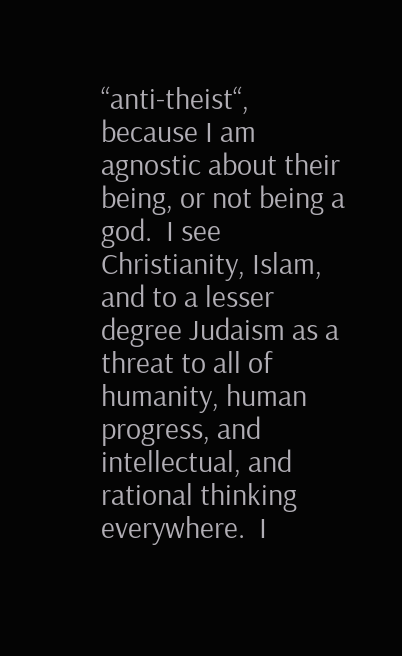“anti-theist“, because I am agnostic about their being, or not being a god.  I see Christianity, Islam, and to a lesser degree Judaism as a threat to all of humanity, human progress, and intellectual, and rational thinking everywhere.  I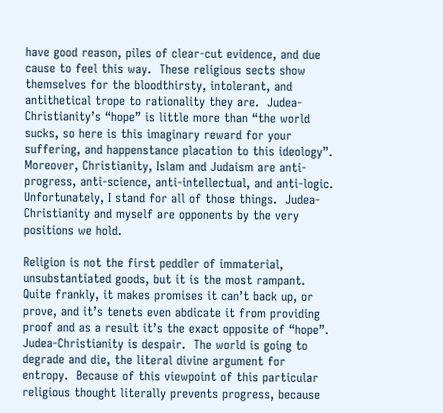have good reason, piles of clear-cut evidence, and due cause to feel this way.  These religious sects show themselves for the bloodthirsty, intolerant, and antithetical trope to rationality they are.  Judea-Christianity’s “hope” is little more than “the world sucks, so here is this imaginary reward for your suffering, and happenstance placation to this ideology”.  Moreover, Christianity, Islam and Judaism are anti-progress, anti-science, anti-intellectual, and anti-logic.  Unfortunately, I stand for all of those things.  Judea-Christianity and myself are opponents by the very positions we hold.

Religion is not the first peddler of immaterial, unsubstantiated goods, but it is the most rampant.  Quite frankly, it makes promises it can’t back up, or prove, and it’s tenets even abdicate it from providing proof and as a result it’s the exact opposite of “hope”.  Judea-Christianity is despair.  The world is going to degrade and die, the literal divine argument for entropy.  Because of this viewpoint of this particular religious thought literally prevents progress, because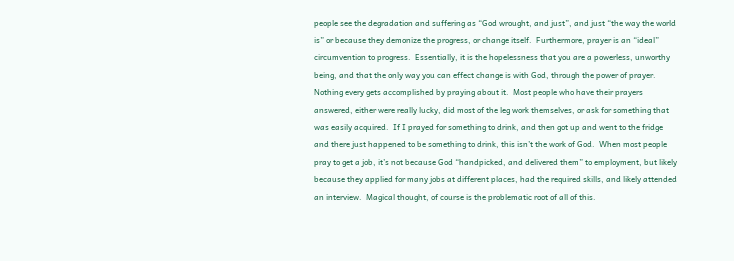people see the degradation and suffering as “God wrought, and just”, and just “the way the world is” or because they demonize the progress, or change itself.  Furthermore, prayer is an “ideal” circumvention to progress.  Essentially, it is the hopelessness that you are a powerless, unworthy being, and that the only way you can effect change is with God, through the power of prayer.  Nothing every gets accomplished by praying about it.  Most people who have their prayers answered, either were really lucky, did most of the leg work themselves, or ask for something that was easily acquired.  If I prayed for something to drink, and then got up and went to the fridge and there just happened to be something to drink, this isn’t the work of God.  When most people pray to get a job, it’s not because God “handpicked, and delivered them” to employment, but likely because they applied for many jobs at different places, had the required skills, and likely attended an interview.  Magical thought, of course is the problematic root of all of this.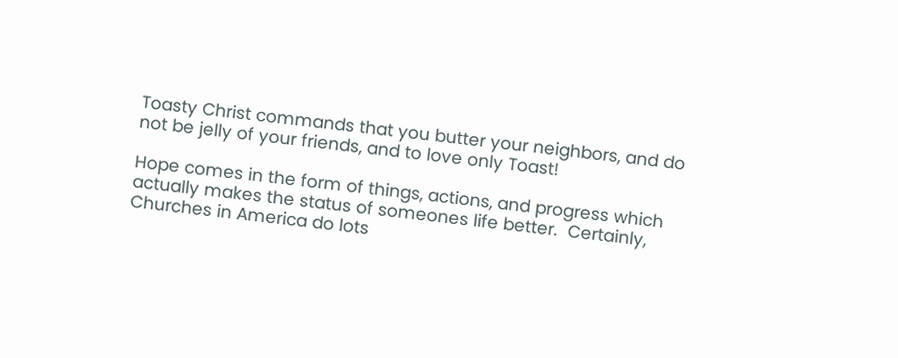Toasty Christ commands that you butter your neighbors, and do not be jelly of your friends, and to love only Toast!

Hope comes in the form of things, actions, and progress which actually makes the status of someones life better.  Certainly, Churches in America do lots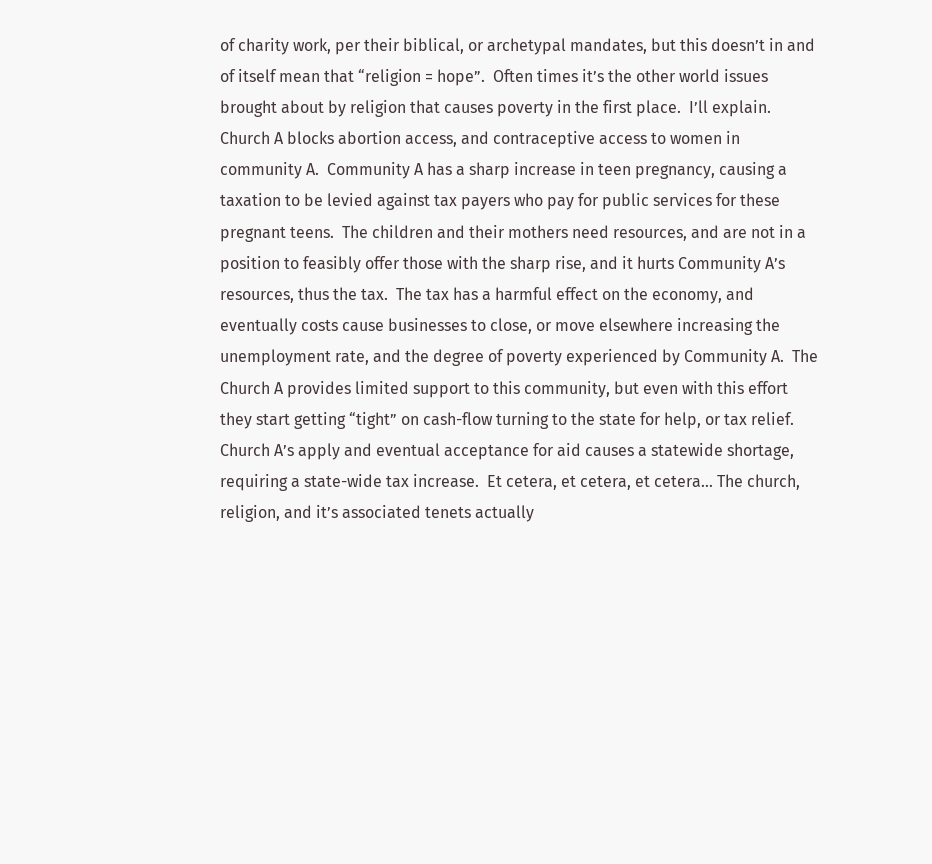of charity work, per their biblical, or archetypal mandates, but this doesn’t in and of itself mean that “religion = hope”.  Often times it’s the other world issues brought about by religion that causes poverty in the first place.  I’ll explain.  Church A blocks abortion access, and contraceptive access to women in community A.  Community A has a sharp increase in teen pregnancy, causing a taxation to be levied against tax payers who pay for public services for these pregnant teens.  The children and their mothers need resources, and are not in a position to feasibly offer those with the sharp rise, and it hurts Community A’s resources, thus the tax.  The tax has a harmful effect on the economy, and eventually costs cause businesses to close, or move elsewhere increasing the unemployment rate, and the degree of poverty experienced by Community A.  The Church A provides limited support to this community, but even with this effort they start getting “tight” on cash-flow turning to the state for help, or tax relief.  Church A’s apply and eventual acceptance for aid causes a statewide shortage, requiring a state-wide tax increase.  Et cetera, et cetera, et cetera… The church, religion, and it’s associated tenets actually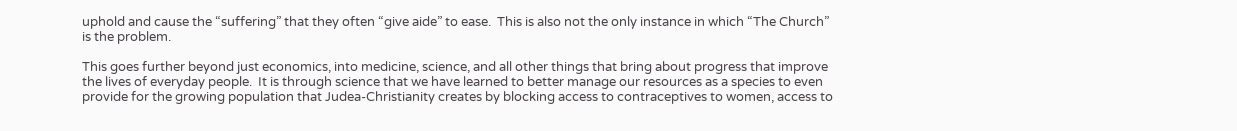uphold and cause the “suffering” that they often “give aide” to ease.  This is also not the only instance in which “The Church” is the problem.

This goes further beyond just economics, into medicine, science, and all other things that bring about progress that improve the lives of everyday people.  It is through science that we have learned to better manage our resources as a species to even provide for the growing population that Judea-Christianity creates by blocking access to contraceptives to women, access to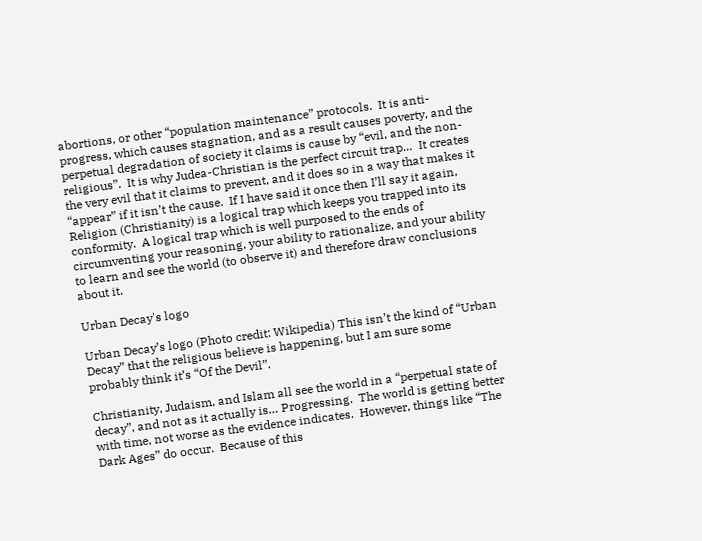abortions, or other “population maintenance” protocols.  It is anti-progress, which causes stagnation, and as a result causes poverty, and the perpetual degradation of society it claims is cause by “evil, and the non-religious”.  It is why Judea-Christian is the perfect circuit trap…  It creates the very evil that it claims to prevent, and it does so in a way that makes it “appear” if it isn’t the cause.  If I have said it once then I’ll say it again, Religion (Christianity) is a logical trap which keeps you trapped into its conformity.  A logical trap which is well purposed to the ends of circumventing your reasoning, your ability to rationalize, and your ability to learn and see the world (to observe it) and therefore draw conclusions about it.

Urban Decay's logo

Urban Decay’s logo (Photo credit: Wikipedia) This isn’t the kind of “Urban Decay” that the religious believe is happening, but I am sure some probably think it’s “Of the Devil”.

Christianity, Judaism, and Islam all see the world in a “perpetual state of decay”, and not as it actually is… Progressing.  The world is getting better with time, not worse as the evidence indicates.  However, things like “The Dark Ages” do occur.  Because of this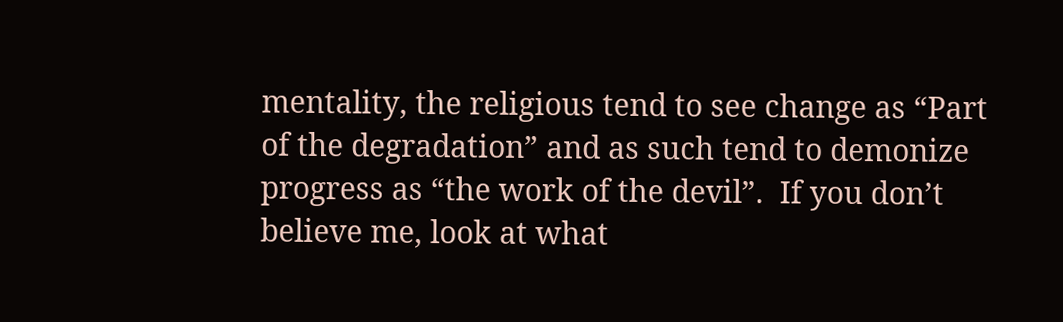mentality, the religious tend to see change as “Part of the degradation” and as such tend to demonize progress as “the work of the devil”.  If you don’t believe me, look at what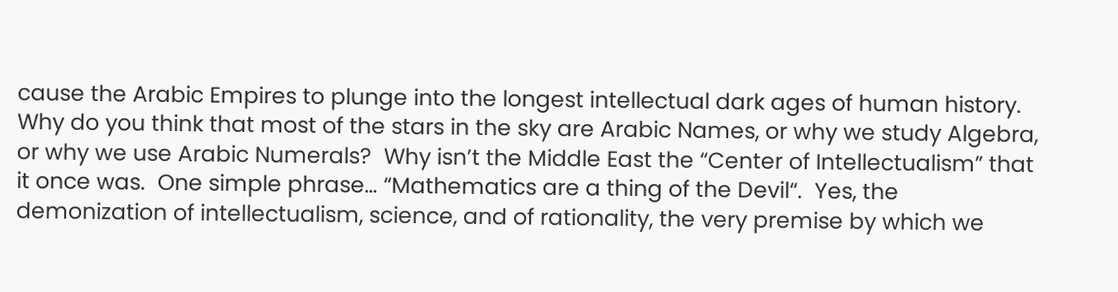cause the Arabic Empires to plunge into the longest intellectual dark ages of human history.  Why do you think that most of the stars in the sky are Arabic Names, or why we study Algebra, or why we use Arabic Numerals?  Why isn’t the Middle East the “Center of Intellectualism” that it once was.  One simple phrase… “Mathematics are a thing of the Devil“.  Yes, the demonization of intellectualism, science, and of rationality, the very premise by which we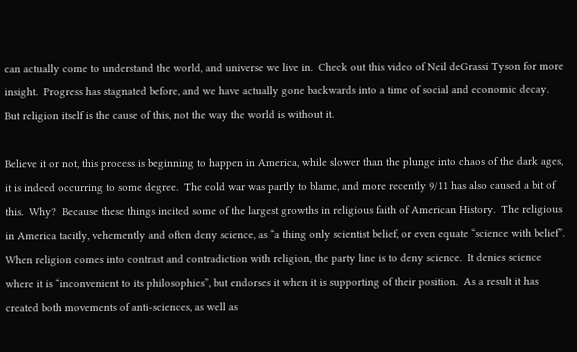can actually come to understand the world, and universe we live in.  Check out this video of Neil deGrassi Tyson for more insight.  Progress has stagnated before, and we have actually gone backwards into a time of social and economic decay.  But religion itself is the cause of this, not the way the world is without it.

Believe it or not, this process is beginning to happen in America, while slower than the plunge into chaos of the dark ages, it is indeed occurring to some degree.  The cold war was partly to blame, and more recently 9/11 has also caused a bit of this.  Why?  Because these things incited some of the largest growths in religious faith of American History.  The religious in America tacitly, vehemently and often deny science, as “a thing only scientist belief, or even equate “science with belief”.  When religion comes into contrast and contradiction with religion, the party line is to deny science.  It denies science where it is “inconvenient to its philosophies”, but endorses it when it is supporting of their position.  As a result it has created both movements of anti-sciences, as well as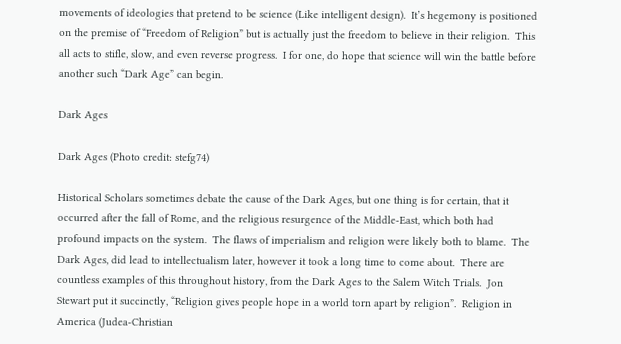movements of ideologies that pretend to be science (Like intelligent design).  It’s hegemony is positioned on the premise of “Freedom of Religion” but is actually just the freedom to believe in their religion.  This all acts to stifle, slow, and even reverse progress.  I for one, do hope that science will win the battle before another such “Dark Age” can begin.

Dark Ages

Dark Ages (Photo credit: stefg74)

Historical Scholars sometimes debate the cause of the Dark Ages, but one thing is for certain, that it occurred after the fall of Rome, and the religious resurgence of the Middle-East, which both had profound impacts on the system.  The flaws of imperialism and religion were likely both to blame.  The Dark Ages, did lead to intellectualism later, however it took a long time to come about.  There are countless examples of this throughout history, from the Dark Ages to the Salem Witch Trials.  Jon Stewart put it succinctly, “Religion gives people hope in a world torn apart by religion”.  Religion in America (Judea-Christian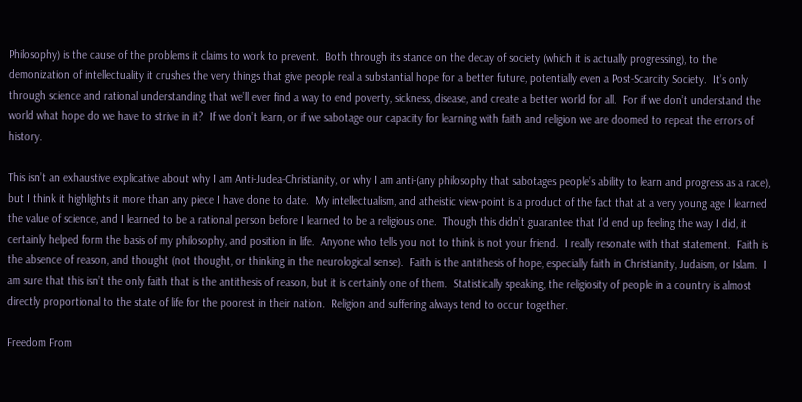Philosophy) is the cause of the problems it claims to work to prevent.  Both through its stance on the decay of society (which it is actually progressing), to the demonization of intellectuality it crushes the very things that give people real a substantial hope for a better future, potentially even a Post-Scarcity Society.  It’s only through science and rational understanding that we’ll ever find a way to end poverty, sickness, disease, and create a better world for all.  For if we don’t understand the world what hope do we have to strive in it?  If we don’t learn, or if we sabotage our capacity for learning with faith and religion we are doomed to repeat the errors of history.

This isn’t an exhaustive explicative about why I am Anti-Judea-Christianity, or why I am anti-(any philosophy that sabotages people’s ability to learn and progress as a race), but I think it highlights it more than any piece I have done to date.  My intellectualism, and atheistic view-point is a product of the fact that at a very young age I learned the value of science, and I learned to be a rational person before I learned to be a religious one.  Though this didn’t guarantee that I’d end up feeling the way I did, it certainly helped form the basis of my philosophy, and position in life.  Anyone who tells you not to think is not your friend.  I really resonate with that statement.  Faith is the absence of reason, and thought (not thought, or thinking in the neurological sense).  Faith is the antithesis of hope, especially faith in Christianity, Judaism, or Islam.  I am sure that this isn’t the only faith that is the antithesis of reason, but it is certainly one of them.  Statistically speaking, the religiosity of people in a country is almost directly proportional to the state of life for the poorest in their nation.  Religion and suffering always tend to occur together.

Freedom From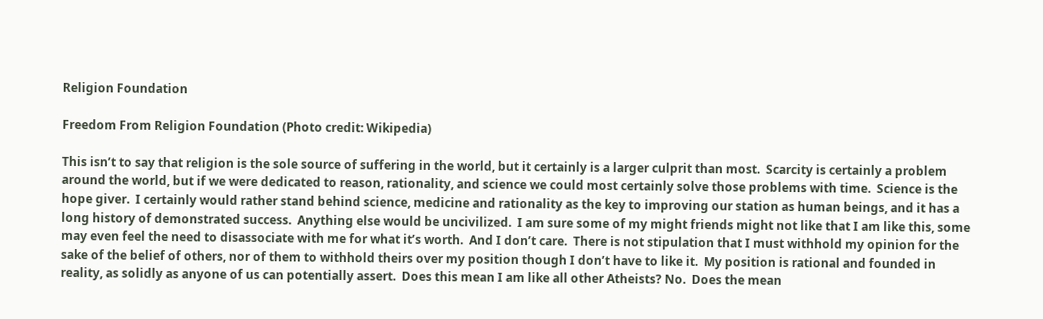Religion Foundation

Freedom From Religion Foundation (Photo credit: Wikipedia)

This isn’t to say that religion is the sole source of suffering in the world, but it certainly is a larger culprit than most.  Scarcity is certainly a problem around the world, but if we were dedicated to reason, rationality, and science we could most certainly solve those problems with time.  Science is the hope giver.  I certainly would rather stand behind science, medicine and rationality as the key to improving our station as human beings, and it has a long history of demonstrated success.  Anything else would be uncivilized.  I am sure some of my might friends might not like that I am like this, some may even feel the need to disassociate with me for what it’s worth.  And I don’t care.  There is not stipulation that I must withhold my opinion for the sake of the belief of others, nor of them to withhold theirs over my position though I don’t have to like it.  My position is rational and founded in reality, as solidly as anyone of us can potentially assert.  Does this mean I am like all other Atheists? No.  Does the mean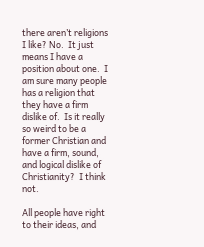there aren’t religions I like? No.  It just means I have a position about one.  I am sure many people has a religion that they have a firm dislike of.  Is it really so weird to be a former Christian and have a firm, sound, and logical dislike of Christianity?  I think not.

All people have right to their ideas, and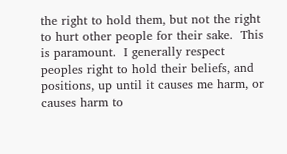the right to hold them, but not the right to hurt other people for their sake.  This is paramount.  I generally respect peoples right to hold their beliefs, and positions, up until it causes me harm, or causes harm to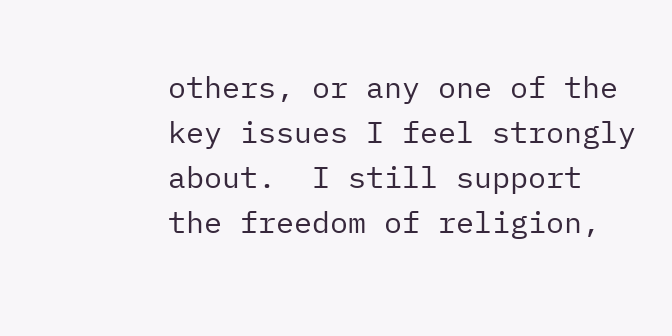others, or any one of the key issues I feel strongly about.  I still support the freedom of religion,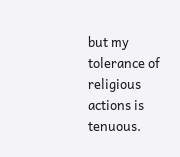but my tolerance of religious actions is tenuous.